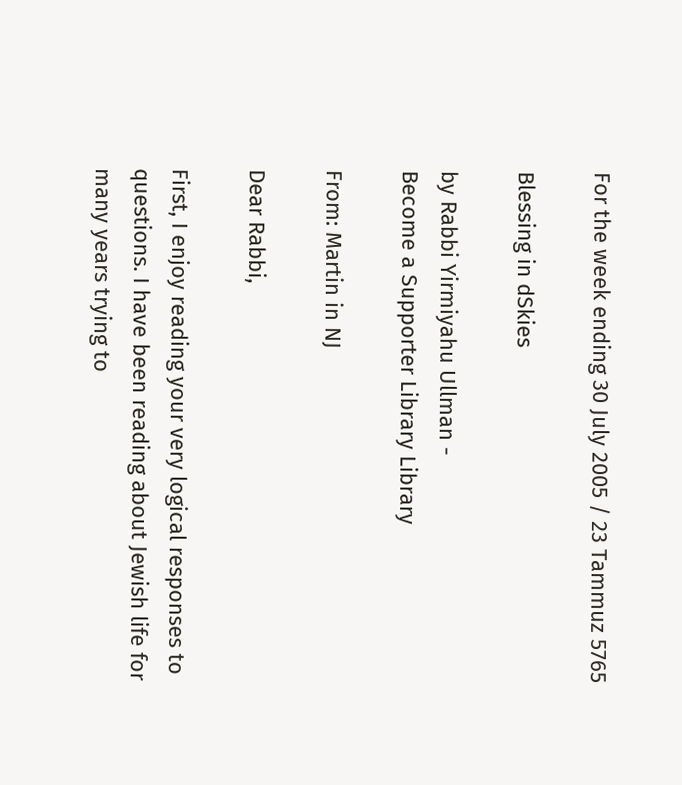For the week ending 30 July 2005 / 23 Tammuz 5765

Blessing in dSkies

by Rabbi Yirmiyahu Ullman -
Become a Supporter Library Library

From: Martin in NJ

Dear Rabbi,

First, I enjoy reading your very logical responses to questions. I have been reading about Jewish life for many years trying to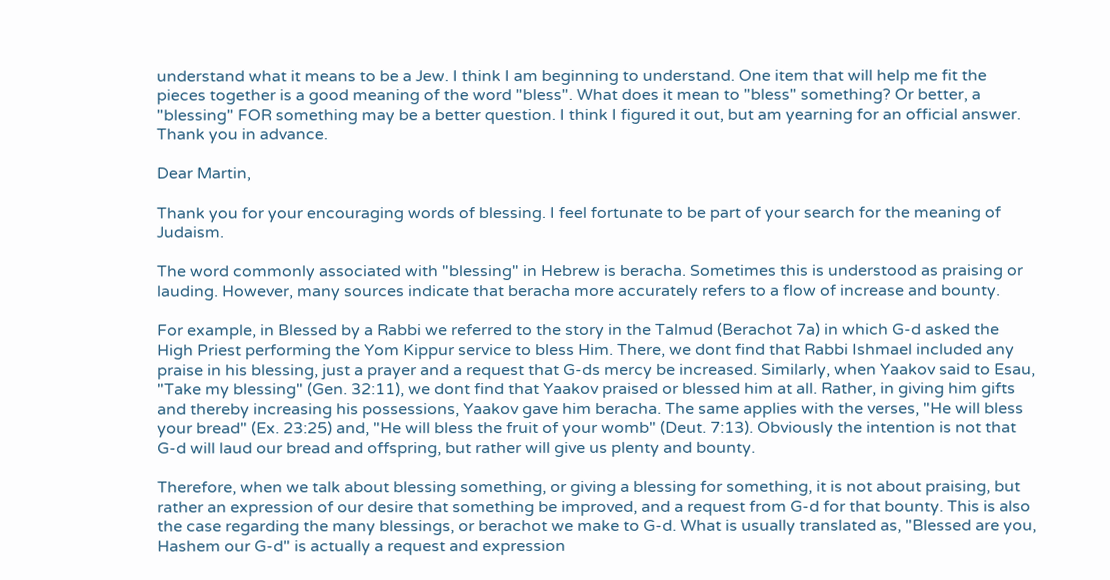understand what it means to be a Jew. I think I am beginning to understand. One item that will help me fit the pieces together is a good meaning of the word "bless". What does it mean to "bless" something? Or better, a "blessing" FOR something may be a better question. I think I figured it out, but am yearning for an official answer. Thank you in advance.

Dear Martin,

Thank you for your encouraging words of blessing. I feel fortunate to be part of your search for the meaning of Judaism.

The word commonly associated with "blessing" in Hebrew is beracha. Sometimes this is understood as praising or lauding. However, many sources indicate that beracha more accurately refers to a flow of increase and bounty.

For example, in Blessed by a Rabbi we referred to the story in the Talmud (Berachot 7a) in which G-d asked the High Priest performing the Yom Kippur service to bless Him. There, we dont find that Rabbi Ishmael included any praise in his blessing, just a prayer and a request that G-ds mercy be increased. Similarly, when Yaakov said to Esau, "Take my blessing" (Gen. 32:11), we dont find that Yaakov praised or blessed him at all. Rather, in giving him gifts and thereby increasing his possessions, Yaakov gave him beracha. The same applies with the verses, "He will bless your bread" (Ex. 23:25) and, "He will bless the fruit of your womb" (Deut. 7:13). Obviously the intention is not that G-d will laud our bread and offspring, but rather will give us plenty and bounty.

Therefore, when we talk about blessing something, or giving a blessing for something, it is not about praising, but rather an expression of our desire that something be improved, and a request from G-d for that bounty. This is also the case regarding the many blessings, or berachot we make to G-d. What is usually translated as, "Blessed are you, Hashem our G-d" is actually a request and expression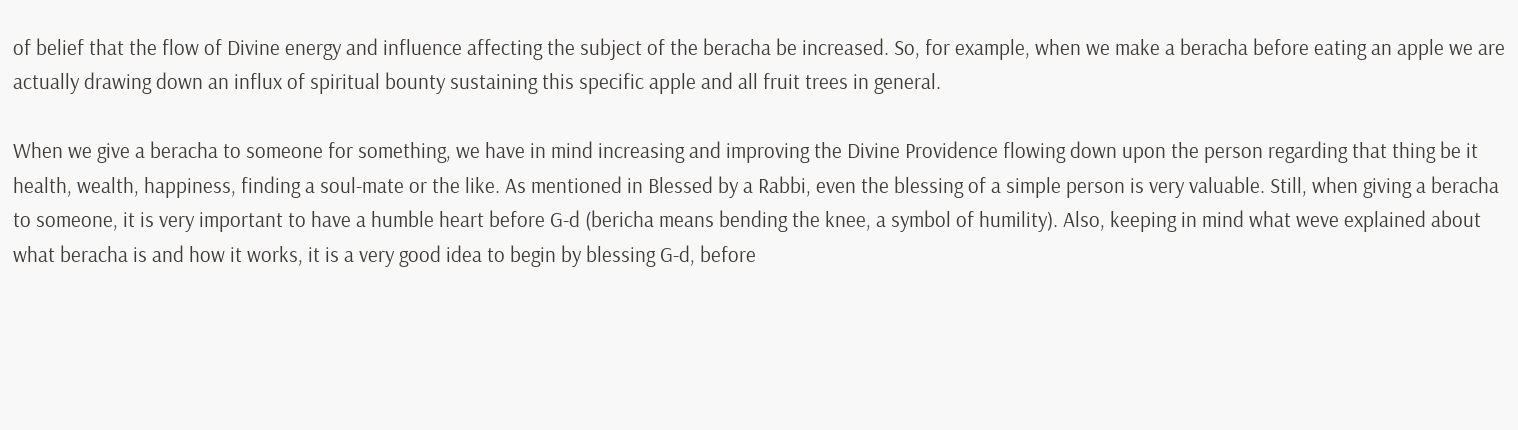of belief that the flow of Divine energy and influence affecting the subject of the beracha be increased. So, for example, when we make a beracha before eating an apple we are actually drawing down an influx of spiritual bounty sustaining this specific apple and all fruit trees in general.

When we give a beracha to someone for something, we have in mind increasing and improving the Divine Providence flowing down upon the person regarding that thing be it health, wealth, happiness, finding a soul-mate or the like. As mentioned in Blessed by a Rabbi, even the blessing of a simple person is very valuable. Still, when giving a beracha to someone, it is very important to have a humble heart before G-d (bericha means bending the knee, a symbol of humility). Also, keeping in mind what weve explained about what beracha is and how it works, it is a very good idea to begin by blessing G-d, before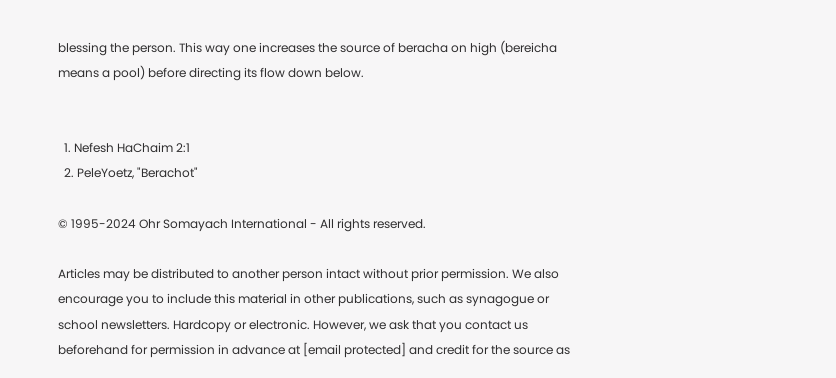blessing the person. This way one increases the source of beracha on high (bereicha means a pool) before directing its flow down below.


  1. Nefesh HaChaim 2:1
  2. PeleYoetz, "Berachot"

© 1995-2024 Ohr Somayach International - All rights reserved.

Articles may be distributed to another person intact without prior permission. We also encourage you to include this material in other publications, such as synagogue or school newsletters. Hardcopy or electronic. However, we ask that you contact us beforehand for permission in advance at [email protected] and credit for the source as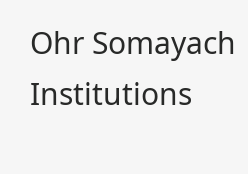Ohr Somayach Institutions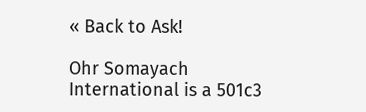« Back to Ask!

Ohr Somayach International is a 501c3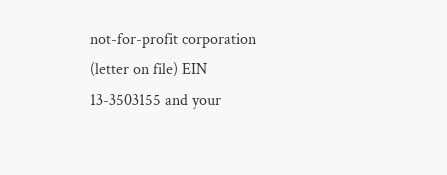not-for-profit corporation (letter on file) EIN 13-3503155 and your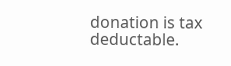donation is tax deductable.